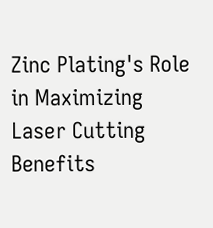Zinc Plating's Role in Maximizing Laser Cutting Benefits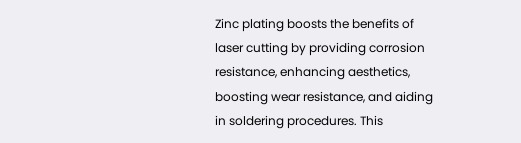Zinc plating boosts the benefits of laser cutting by providing corrosion resistance, enhancing aesthetics, boosting wear resistance, and aiding in soldering procedures. This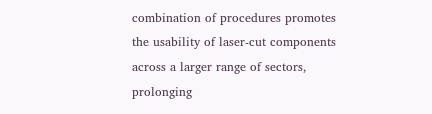combination of procedures promotes the usability of laser-cut components across a larger range of sectors, prolonging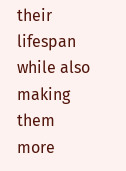their lifespan while also making them more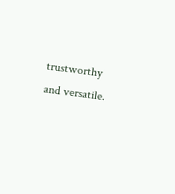trustworthy and versatile.